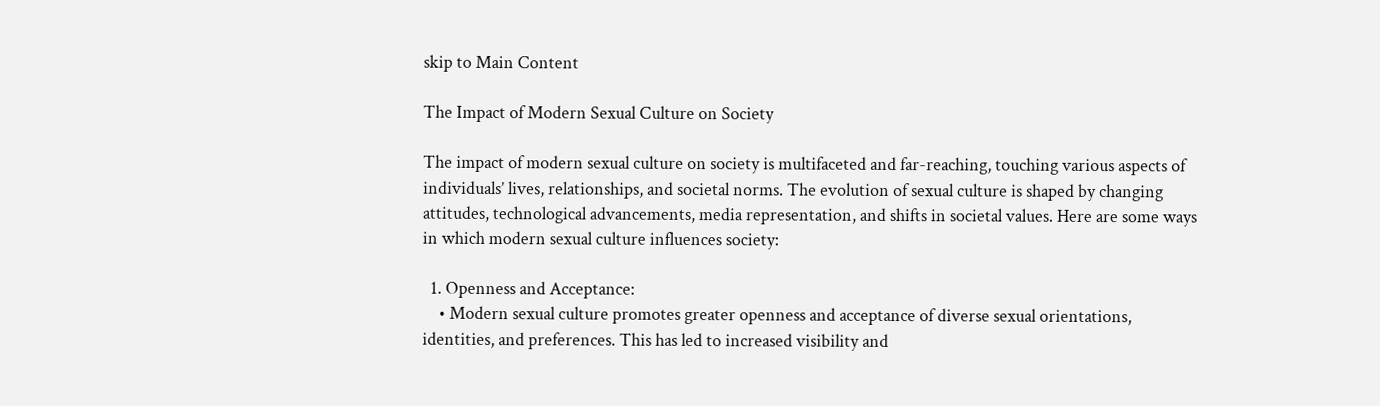skip to Main Content

The Impact of Modern Sexual Culture on Society

The impact of modern sexual culture on society is multifaceted and far-reaching, touching various aspects of individuals’ lives, relationships, and societal norms. The evolution of sexual culture is shaped by changing attitudes, technological advancements, media representation, and shifts in societal values. Here are some ways in which modern sexual culture influences society:

  1. Openness and Acceptance:
    • Modern sexual culture promotes greater openness and acceptance of diverse sexual orientations, identities, and preferences. This has led to increased visibility and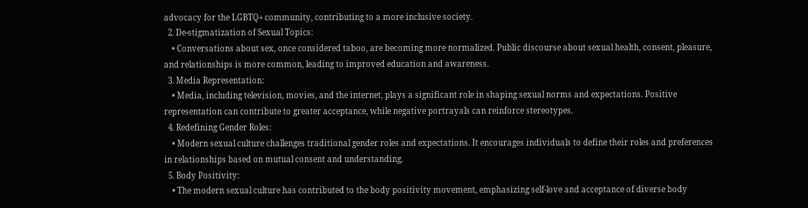advocacy for the LGBTQ+ community, contributing to a more inclusive society.
  2. De-stigmatization of Sexual Topics:
    • Conversations about sex, once considered taboo, are becoming more normalized. Public discourse about sexual health, consent, pleasure, and relationships is more common, leading to improved education and awareness.
  3. Media Representation:
    • Media, including television, movies, and the internet, plays a significant role in shaping sexual norms and expectations. Positive representation can contribute to greater acceptance, while negative portrayals can reinforce stereotypes.
  4. Redefining Gender Roles:
    • Modern sexual culture challenges traditional gender roles and expectations. It encourages individuals to define their roles and preferences in relationships based on mutual consent and understanding.
  5. Body Positivity:
    • The modern sexual culture has contributed to the body positivity movement, emphasizing self-love and acceptance of diverse body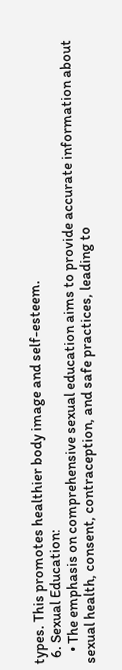types. This promotes healthier body image and self-esteem.
  6. Sexual Education:
    • The emphasis on comprehensive sexual education aims to provide accurate information about sexual health, consent, contraception, and safe practices, leading to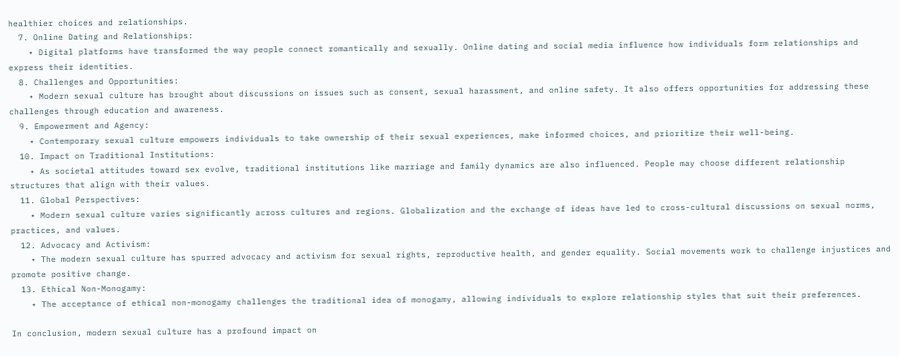healthier choices and relationships.
  7. Online Dating and Relationships:
    • Digital platforms have transformed the way people connect romantically and sexually. Online dating and social media influence how individuals form relationships and express their identities.
  8. Challenges and Opportunities:
    • Modern sexual culture has brought about discussions on issues such as consent, sexual harassment, and online safety. It also offers opportunities for addressing these challenges through education and awareness.
  9. Empowerment and Agency:
    • Contemporary sexual culture empowers individuals to take ownership of their sexual experiences, make informed choices, and prioritize their well-being.
  10. Impact on Traditional Institutions:
    • As societal attitudes toward sex evolve, traditional institutions like marriage and family dynamics are also influenced. People may choose different relationship structures that align with their values.
  11. Global Perspectives:
    • Modern sexual culture varies significantly across cultures and regions. Globalization and the exchange of ideas have led to cross-cultural discussions on sexual norms, practices, and values.
  12. Advocacy and Activism:
    • The modern sexual culture has spurred advocacy and activism for sexual rights, reproductive health, and gender equality. Social movements work to challenge injustices and promote positive change.
  13. Ethical Non-Monogamy:
    • The acceptance of ethical non-monogamy challenges the traditional idea of monogamy, allowing individuals to explore relationship styles that suit their preferences.

In conclusion, modern sexual culture has a profound impact on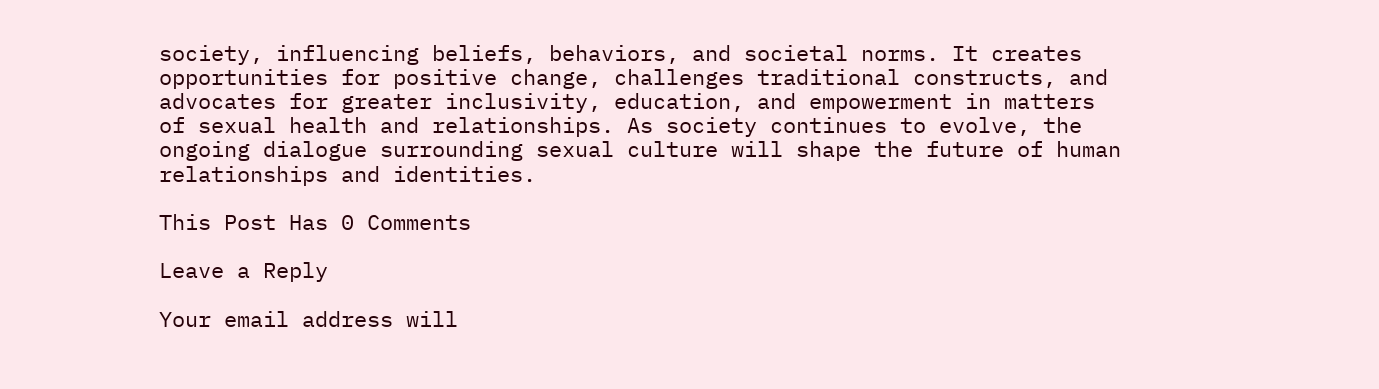society, influencing beliefs, behaviors, and societal norms. It creates opportunities for positive change, challenges traditional constructs, and advocates for greater inclusivity, education, and empowerment in matters of sexual health and relationships. As society continues to evolve, the ongoing dialogue surrounding sexual culture will shape the future of human relationships and identities.

This Post Has 0 Comments

Leave a Reply

Your email address will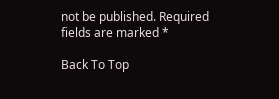not be published. Required fields are marked *

Back To Top